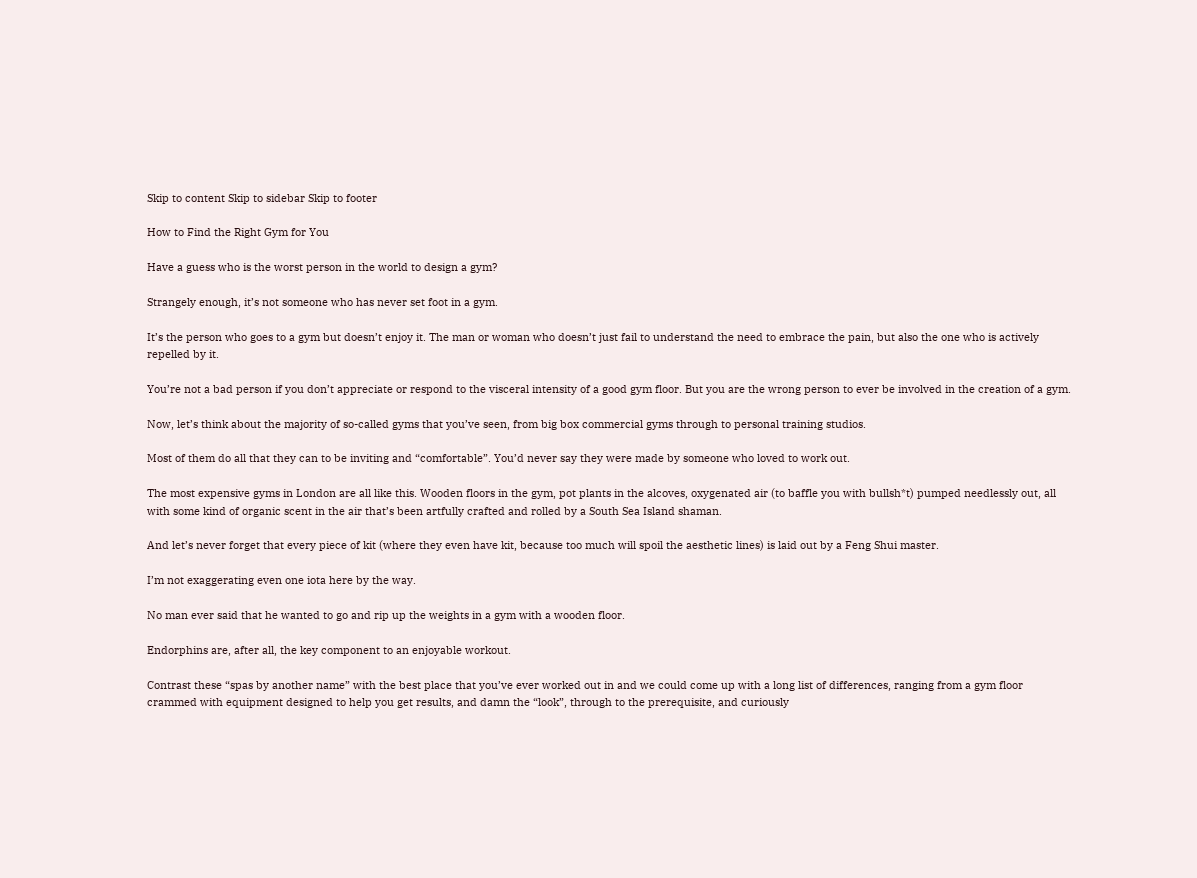Skip to content Skip to sidebar Skip to footer

How to Find the Right Gym for You

Have a guess who is the worst person in the world to design a gym?

Strangely enough, it’s not someone who has never set foot in a gym.

It’s the person who goes to a gym but doesn’t enjoy it. The man or woman who doesn’t just fail to understand the need to embrace the pain, but also the one who is actively repelled by it.

You’re not a bad person if you don’t appreciate or respond to the visceral intensity of a good gym floor. But you are the wrong person to ever be involved in the creation of a gym.

Now, let’s think about the majority of so-called gyms that you’ve seen, from big box commercial gyms through to personal training studios.

Most of them do all that they can to be inviting and “comfortable”. You’d never say they were made by someone who loved to work out.

The most expensive gyms in London are all like this. Wooden floors in the gym, pot plants in the alcoves, oxygenated air (to baffle you with bullsh*t) pumped needlessly out, all with some kind of organic scent in the air that’s been artfully crafted and rolled by a South Sea Island shaman.

And let’s never forget that every piece of kit (where they even have kit, because too much will spoil the aesthetic lines) is laid out by a Feng Shui master.

I’m not exaggerating even one iota here by the way.

No man ever said that he wanted to go and rip up the weights in a gym with a wooden floor.

Endorphins are, after all, the key component to an enjoyable workout.

Contrast these “spas by another name” with the best place that you’ve ever worked out in and we could come up with a long list of differences, ranging from a gym floor crammed with equipment designed to help you get results, and damn the “look”, through to the prerequisite, and curiously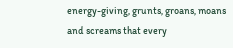energy-giving, grunts, groans, moans and screams that every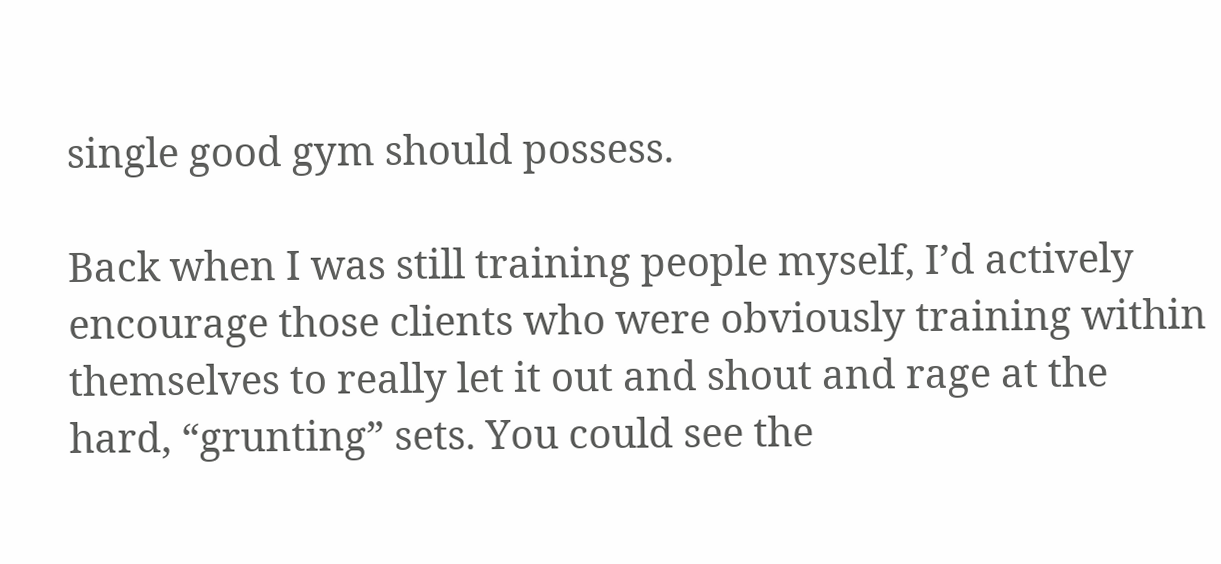single good gym should possess.

Back when I was still training people myself, I’d actively encourage those clients who were obviously training within themselves to really let it out and shout and rage at the hard, “grunting” sets. You could see the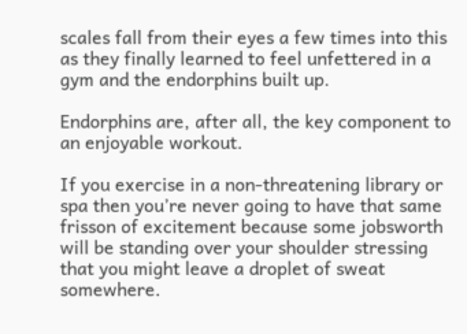scales fall from their eyes a few times into this as they finally learned to feel unfettered in a gym and the endorphins built up.

Endorphins are, after all, the key component to an enjoyable workout.

If you exercise in a non-threatening library or spa then you’re never going to have that same frisson of excitement because some jobsworth will be standing over your shoulder stressing that you might leave a droplet of sweat somewhere.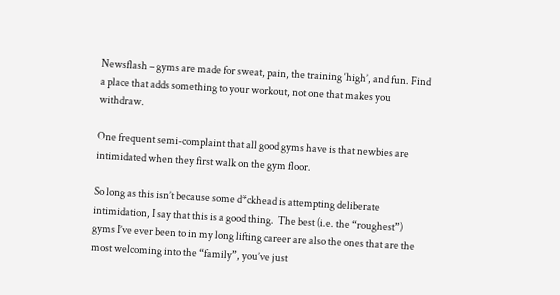Newsflash – gyms are made for sweat, pain, the training ‘high’, and fun. Find a place that adds something to your workout, not one that makes you withdraw.

One frequent semi-complaint that all good gyms have is that newbies are intimidated when they first walk on the gym floor.

So long as this isn’t because some d*ckhead is attempting deliberate intimidation, I say that this is a good thing.  The best (i.e. the “roughest”) gyms I’ve ever been to in my long lifting career are also the ones that are the most welcoming into the “family”, you’ve just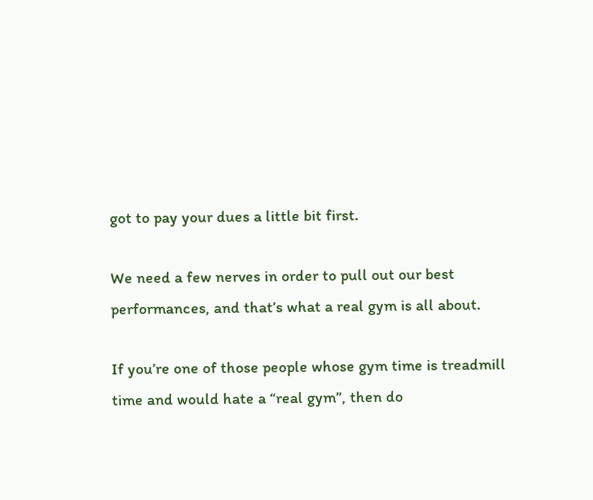got to pay your dues a little bit first.

We need a few nerves in order to pull out our best performances, and that’s what a real gym is all about.

If you’re one of those people whose gym time is treadmill time and would hate a “real gym”, then do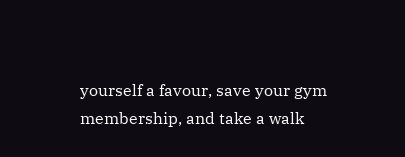yourself a favour, save your gym membership, and take a walk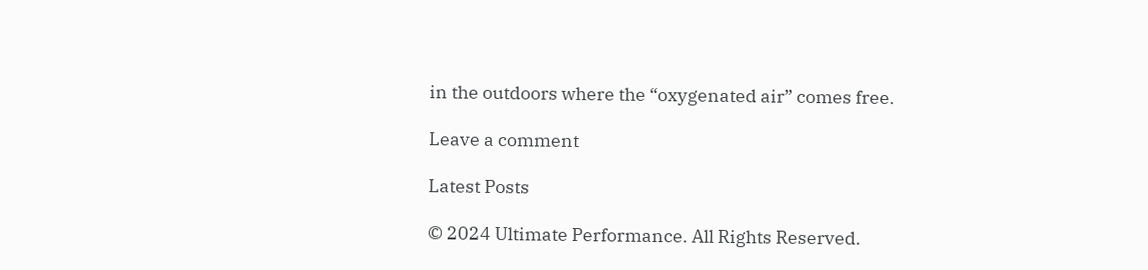in the outdoors where the “oxygenated air” comes free.

Leave a comment

Latest Posts

© 2024 Ultimate Performance. All Rights Reserved.